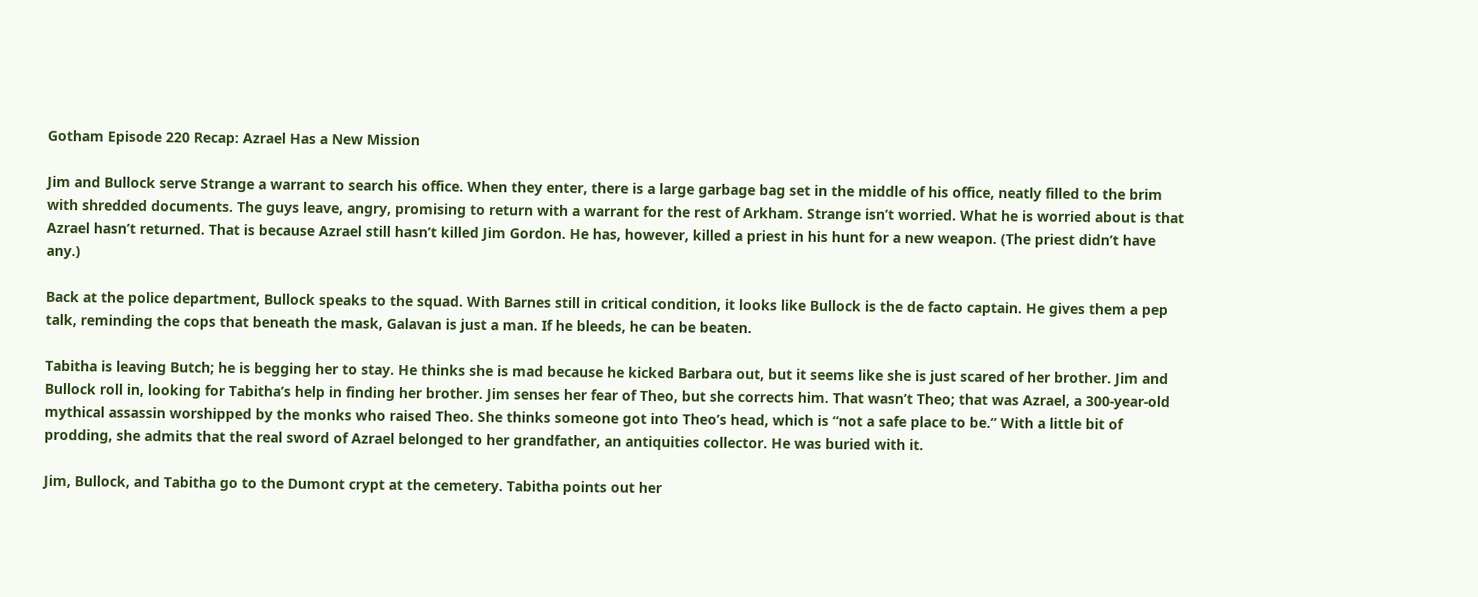Gotham Episode 220 Recap: Azrael Has a New Mission

Jim and Bullock serve Strange a warrant to search his office. When they enter, there is a large garbage bag set in the middle of his office, neatly filled to the brim with shredded documents. The guys leave, angry, promising to return with a warrant for the rest of Arkham. Strange isn’t worried. What he is worried about is that Azrael hasn’t returned. That is because Azrael still hasn’t killed Jim Gordon. He has, however, killed a priest in his hunt for a new weapon. (The priest didn’t have any.)

Back at the police department, Bullock speaks to the squad. With Barnes still in critical condition, it looks like Bullock is the de facto captain. He gives them a pep talk, reminding the cops that beneath the mask, Galavan is just a man. If he bleeds, he can be beaten.

Tabitha is leaving Butch; he is begging her to stay. He thinks she is mad because he kicked Barbara out, but it seems like she is just scared of her brother. Jim and Bullock roll in, looking for Tabitha’s help in finding her brother. Jim senses her fear of Theo, but she corrects him. That wasn’t Theo; that was Azrael, a 300-year-old mythical assassin worshipped by the monks who raised Theo. She thinks someone got into Theo’s head, which is “not a safe place to be.” With a little bit of prodding, she admits that the real sword of Azrael belonged to her grandfather, an antiquities collector. He was buried with it.

Jim, Bullock, and Tabitha go to the Dumont crypt at the cemetery. Tabitha points out her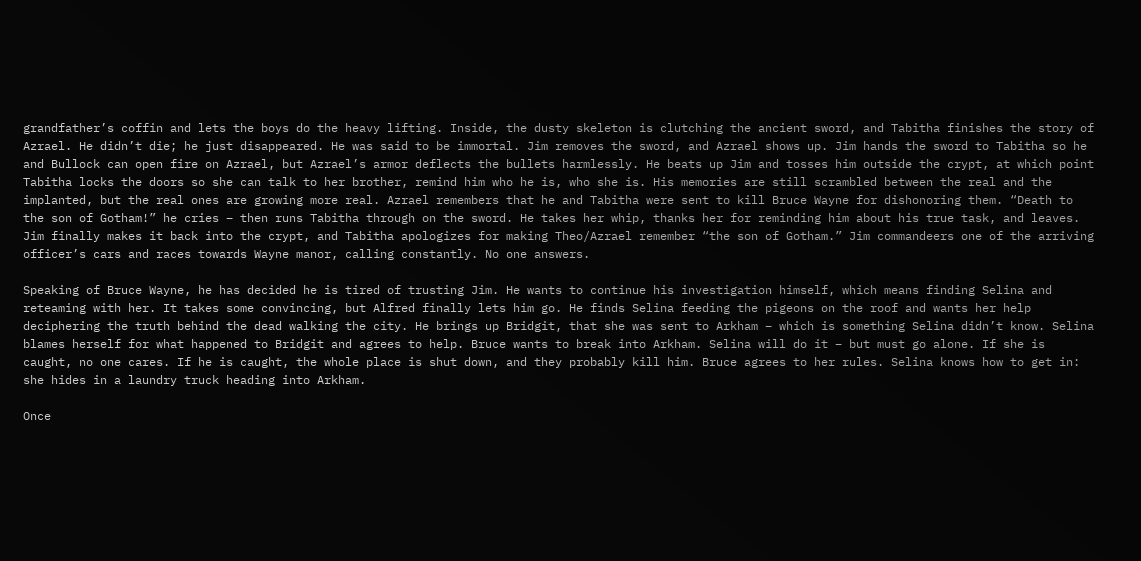grandfather’s coffin and lets the boys do the heavy lifting. Inside, the dusty skeleton is clutching the ancient sword, and Tabitha finishes the story of Azrael. He didn’t die; he just disappeared. He was said to be immortal. Jim removes the sword, and Azrael shows up. Jim hands the sword to Tabitha so he and Bullock can open fire on Azrael, but Azrael’s armor deflects the bullets harmlessly. He beats up Jim and tosses him outside the crypt, at which point Tabitha locks the doors so she can talk to her brother, remind him who he is, who she is. His memories are still scrambled between the real and the implanted, but the real ones are growing more real. Azrael remembers that he and Tabitha were sent to kill Bruce Wayne for dishonoring them. “Death to the son of Gotham!” he cries – then runs Tabitha through on the sword. He takes her whip, thanks her for reminding him about his true task, and leaves. Jim finally makes it back into the crypt, and Tabitha apologizes for making Theo/Azrael remember “the son of Gotham.” Jim commandeers one of the arriving officer’s cars and races towards Wayne manor, calling constantly. No one answers.

Speaking of Bruce Wayne, he has decided he is tired of trusting Jim. He wants to continue his investigation himself, which means finding Selina and reteaming with her. It takes some convincing, but Alfred finally lets him go. He finds Selina feeding the pigeons on the roof and wants her help deciphering the truth behind the dead walking the city. He brings up Bridgit, that she was sent to Arkham – which is something Selina didn’t know. Selina blames herself for what happened to Bridgit and agrees to help. Bruce wants to break into Arkham. Selina will do it – but must go alone. If she is caught, no one cares. If he is caught, the whole place is shut down, and they probably kill him. Bruce agrees to her rules. Selina knows how to get in: she hides in a laundry truck heading into Arkham.

Once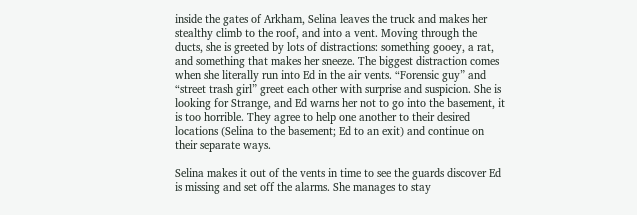inside the gates of Arkham, Selina leaves the truck and makes her stealthy climb to the roof, and into a vent. Moving through the ducts, she is greeted by lots of distractions: something gooey, a rat, and something that makes her sneeze. The biggest distraction comes when she literally run into Ed in the air vents. “Forensic guy” and “street trash girl” greet each other with surprise and suspicion. She is looking for Strange, and Ed warns her not to go into the basement, it is too horrible. They agree to help one another to their desired locations (Selina to the basement; Ed to an exit) and continue on their separate ways.

Selina makes it out of the vents in time to see the guards discover Ed is missing and set off the alarms. She manages to stay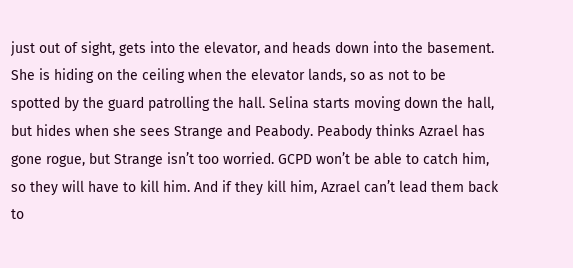just out of sight, gets into the elevator, and heads down into the basement. She is hiding on the ceiling when the elevator lands, so as not to be spotted by the guard patrolling the hall. Selina starts moving down the hall, but hides when she sees Strange and Peabody. Peabody thinks Azrael has gone rogue, but Strange isn’t too worried. GCPD won’t be able to catch him, so they will have to kill him. And if they kill him, Azrael can’t lead them back to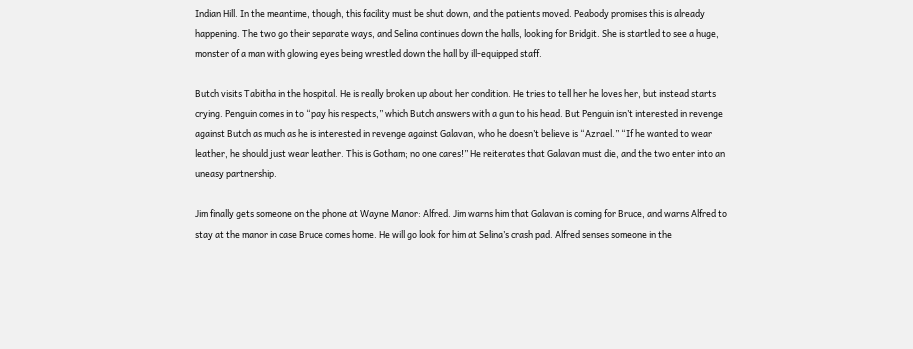Indian Hill. In the meantime, though, this facility must be shut down, and the patients moved. Peabody promises this is already happening. The two go their separate ways, and Selina continues down the halls, looking for Bridgit. She is startled to see a huge, monster of a man with glowing eyes being wrestled down the hall by ill-equipped staff.

Butch visits Tabitha in the hospital. He is really broken up about her condition. He tries to tell her he loves her, but instead starts crying. Penguin comes in to “pay his respects,” which Butch answers with a gun to his head. But Penguin isn’t interested in revenge against Butch as much as he is interested in revenge against Galavan, who he doesn’t believe is “Azrael.” “If he wanted to wear leather, he should just wear leather. This is Gotham; no one cares!” He reiterates that Galavan must die, and the two enter into an uneasy partnership.

Jim finally gets someone on the phone at Wayne Manor: Alfred. Jim warns him that Galavan is coming for Bruce, and warns Alfred to stay at the manor in case Bruce comes home. He will go look for him at Selina’s crash pad. Alfred senses someone in the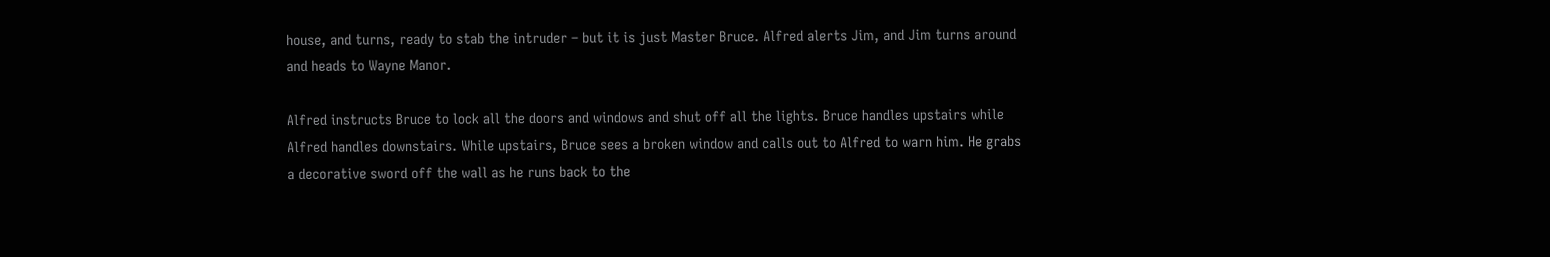house, and turns, ready to stab the intruder – but it is just Master Bruce. Alfred alerts Jim, and Jim turns around and heads to Wayne Manor.

Alfred instructs Bruce to lock all the doors and windows and shut off all the lights. Bruce handles upstairs while Alfred handles downstairs. While upstairs, Bruce sees a broken window and calls out to Alfred to warn him. He grabs a decorative sword off the wall as he runs back to the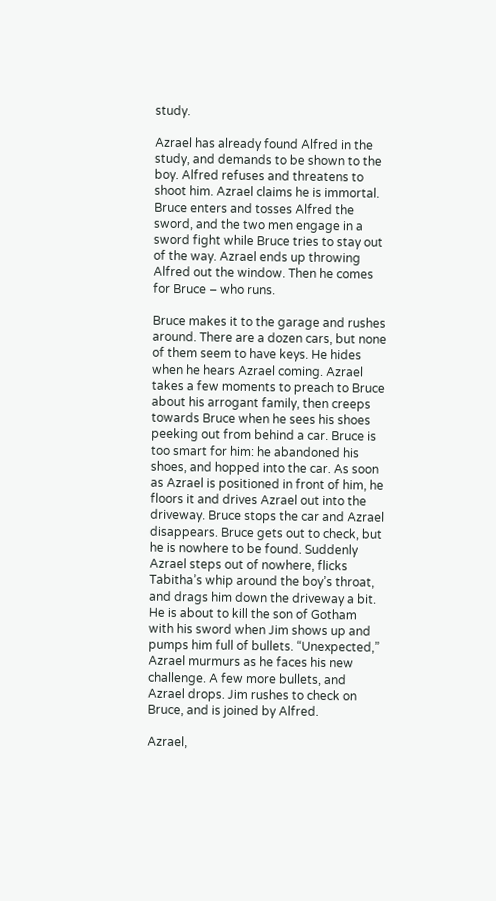study.

Azrael has already found Alfred in the study, and demands to be shown to the boy. Alfred refuses and threatens to shoot him. Azrael claims he is immortal. Bruce enters and tosses Alfred the sword, and the two men engage in a sword fight while Bruce tries to stay out of the way. Azrael ends up throwing Alfred out the window. Then he comes for Bruce – who runs.

Bruce makes it to the garage and rushes around. There are a dozen cars, but none of them seem to have keys. He hides when he hears Azrael coming. Azrael takes a few moments to preach to Bruce about his arrogant family, then creeps towards Bruce when he sees his shoes peeking out from behind a car. Bruce is too smart for him: he abandoned his shoes, and hopped into the car. As soon as Azrael is positioned in front of him, he floors it and drives Azrael out into the driveway. Bruce stops the car and Azrael disappears. Bruce gets out to check, but he is nowhere to be found. Suddenly Azrael steps out of nowhere, flicks Tabitha’s whip around the boy’s throat, and drags him down the driveway a bit. He is about to kill the son of Gotham with his sword when Jim shows up and pumps him full of bullets. “Unexpected,” Azrael murmurs as he faces his new challenge. A few more bullets, and Azrael drops. Jim rushes to check on Bruce, and is joined by Alfred.

Azrael,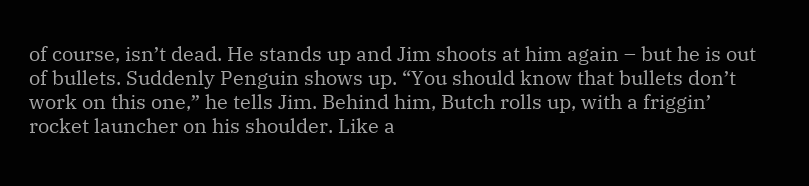of course, isn’t dead. He stands up and Jim shoots at him again – but he is out of bullets. Suddenly Penguin shows up. “You should know that bullets don’t work on this one,” he tells Jim. Behind him, Butch rolls up, with a friggin’ rocket launcher on his shoulder. Like a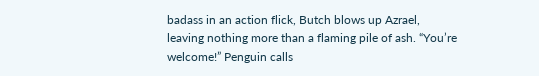badass in an action flick, Butch blows up Azrael, leaving nothing more than a flaming pile of ash. “You’re welcome!” Penguin calls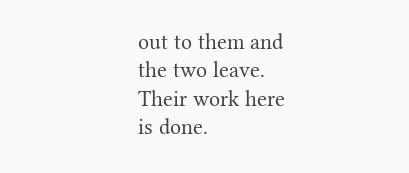out to them and the two leave. Their work here is done.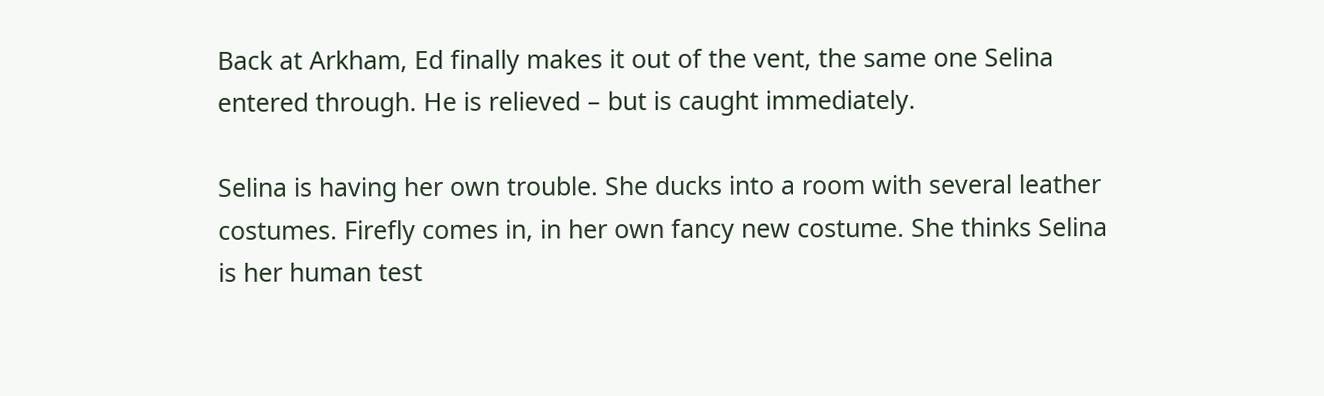Back at Arkham, Ed finally makes it out of the vent, the same one Selina entered through. He is relieved – but is caught immediately.

Selina is having her own trouble. She ducks into a room with several leather costumes. Firefly comes in, in her own fancy new costume. She thinks Selina is her human test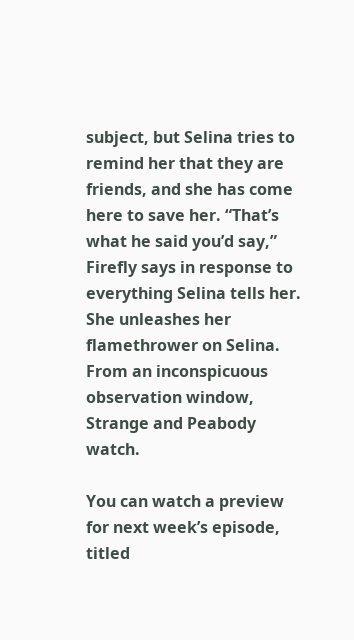subject, but Selina tries to remind her that they are friends, and she has come here to save her. “That’s what he said you’d say,” Firefly says in response to everything Selina tells her. She unleashes her flamethrower on Selina. From an inconspicuous observation window, Strange and Peabody watch.

You can watch a preview for next week’s episode, titled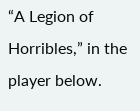“A Legion of Horribles,” in the player below.